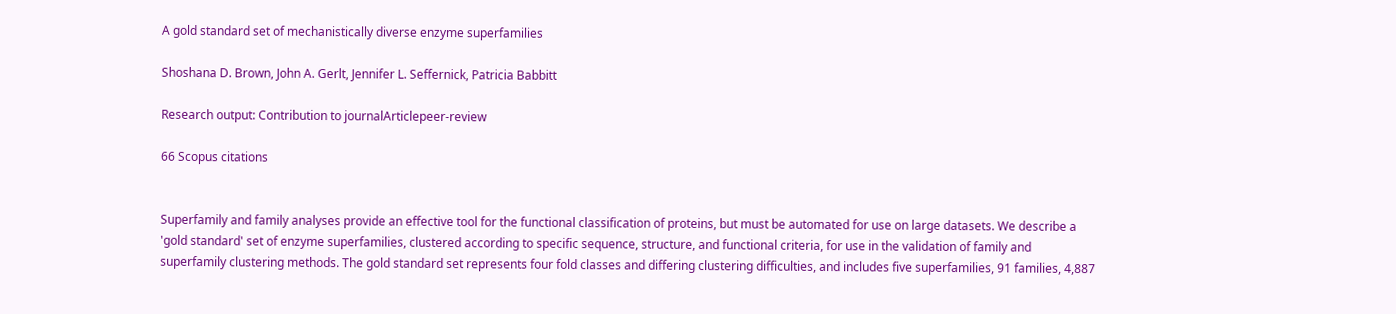A gold standard set of mechanistically diverse enzyme superfamilies

Shoshana D. Brown, John A. Gerlt, Jennifer L. Seffernick, Patricia Babbitt

Research output: Contribution to journalArticlepeer-review

66 Scopus citations


Superfamily and family analyses provide an effective tool for the functional classification of proteins, but must be automated for use on large datasets. We describe a 'gold standard' set of enzyme superfamilies, clustered according to specific sequence, structure, and functional criteria, for use in the validation of family and superfamily clustering methods. The gold standard set represents four fold classes and differing clustering difficulties, and includes five superfamilies, 91 families, 4,887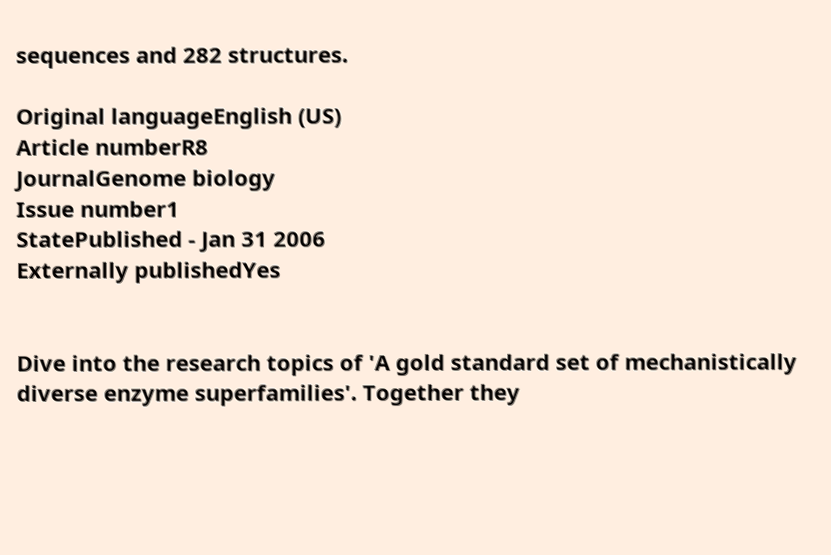sequences and 282 structures.

Original languageEnglish (US)
Article numberR8
JournalGenome biology
Issue number1
StatePublished - Jan 31 2006
Externally publishedYes


Dive into the research topics of 'A gold standard set of mechanistically diverse enzyme superfamilies'. Together they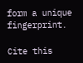form a unique fingerprint.

Cite this